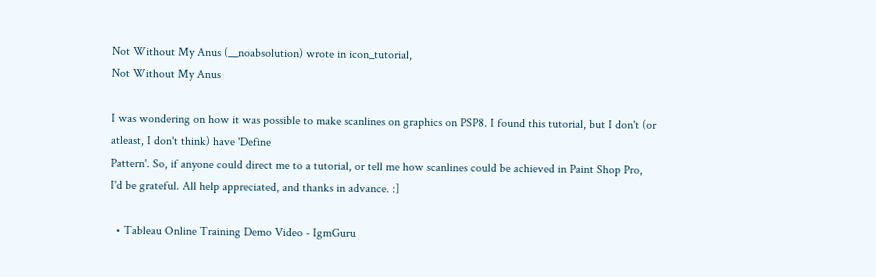Not Without My Anus (__noabsolution) wrote in icon_tutorial,
Not Without My Anus

I was wondering on how it was possible to make scanlines on graphics on PSP8. I found this tutorial, but I don't (or atleast, I don't think) have 'Define
Pattern'. So, if anyone could direct me to a tutorial, or tell me how scanlines could be achieved in Paint Shop Pro, I'd be grateful. All help appreciated, and thanks in advance. :]

  • Tableau Online Training Demo Video - IgmGuru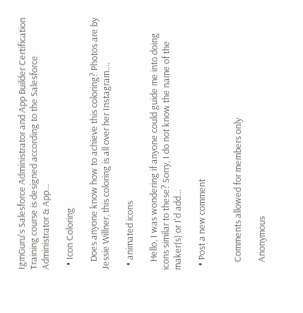IgmGuru's Salesforce Administrator and App Builder Certification Training course is designed according to the Salesforce Administrator & App…

  • Icon Coloring

    Does anyone know how to achieve this coloring? Photos are by Jessie Willner, this coloring is all over her Instagram.…

  • animated icons

    Hello, I was wondering if anyone could guide me into doing icons similar to these? Sorry, I do not know the name of the maker(s) or I'd add…

  • Post a new comment


    Comments allowed for members only

    Anonymous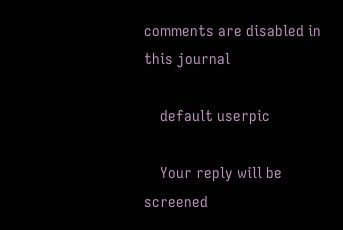comments are disabled in this journal

    default userpic

    Your reply will be screened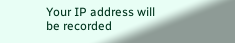Your IP address will be recorded